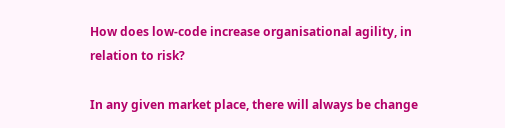How does low-code increase organisational agility, in relation to risk?

In any given market place, there will always be change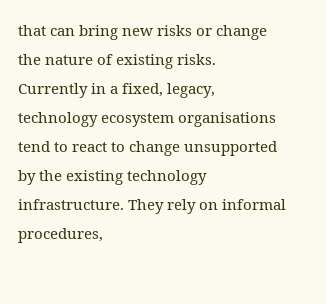that can bring new risks or change the nature of existing risks. Currently in a fixed, legacy, technology ecosystem organisations tend to react to change unsupported by the existing technology infrastructure. They rely on informal procedures,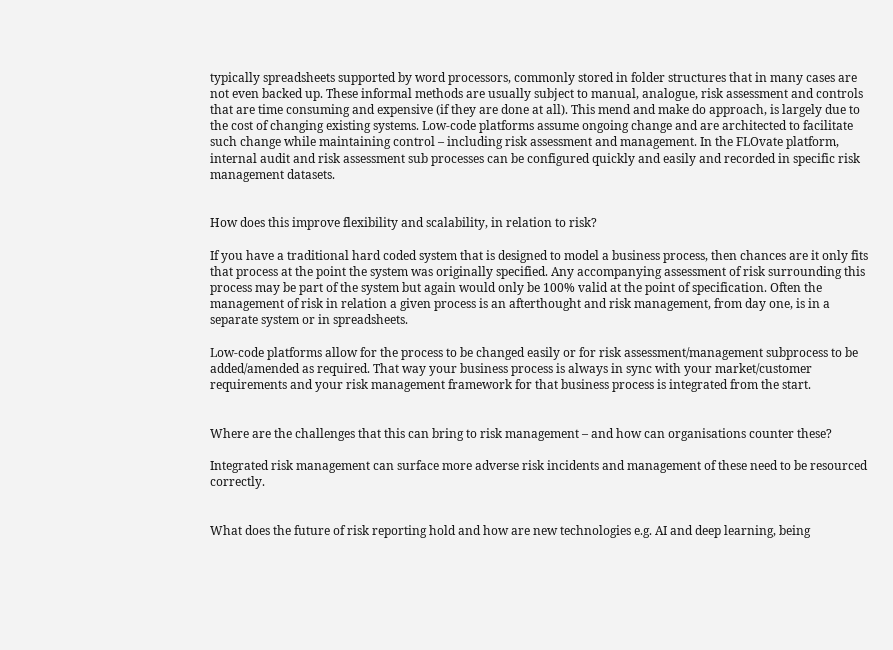typically spreadsheets supported by word processors, commonly stored in folder structures that in many cases are not even backed up. These informal methods are usually subject to manual, analogue, risk assessment and controls that are time consuming and expensive (if they are done at all). This mend and make do approach, is largely due to the cost of changing existing systems. Low-code platforms assume ongoing change and are architected to facilitate such change while maintaining control – including risk assessment and management. In the FLOvate platform, internal audit and risk assessment sub processes can be configured quickly and easily and recorded in specific risk management datasets.


How does this improve flexibility and scalability, in relation to risk?

If you have a traditional hard coded system that is designed to model a business process, then chances are it only fits that process at the point the system was originally specified. Any accompanying assessment of risk surrounding this process may be part of the system but again would only be 100% valid at the point of specification. Often the management of risk in relation a given process is an afterthought and risk management, from day one, is in a separate system or in spreadsheets.

Low-code platforms allow for the process to be changed easily or for risk assessment/management subprocess to be added/amended as required. That way your business process is always in sync with your market/customer requirements and your risk management framework for that business process is integrated from the start.


Where are the challenges that this can bring to risk management – and how can organisations counter these?

Integrated risk management can surface more adverse risk incidents and management of these need to be resourced correctly.


What does the future of risk reporting hold and how are new technologies e.g. AI and deep learning, being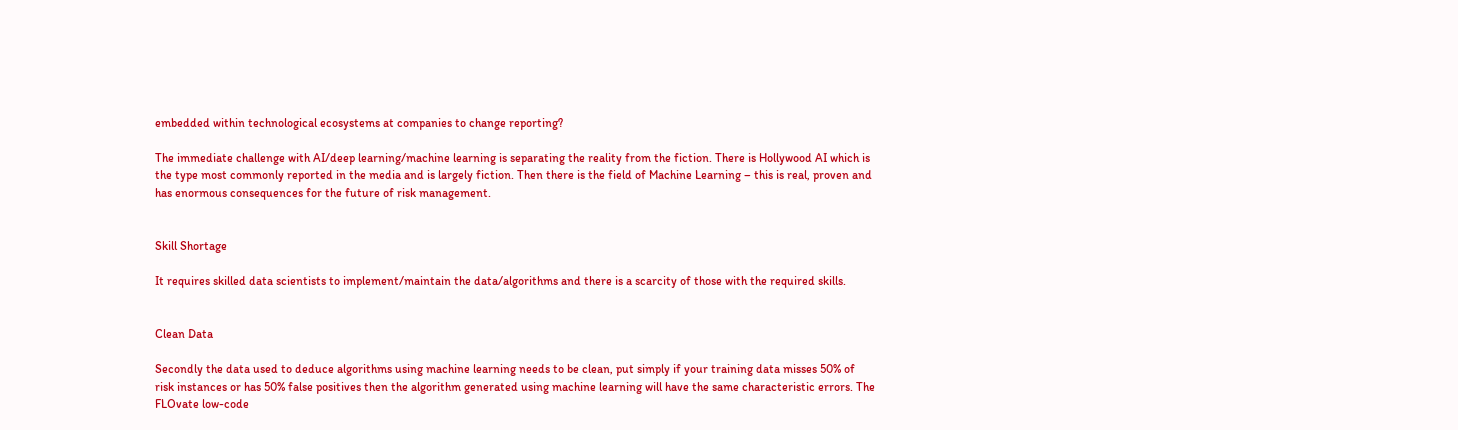embedded within technological ecosystems at companies to change reporting?

The immediate challenge with AI/deep learning/machine learning is separating the reality from the fiction. There is Hollywood AI which is the type most commonly reported in the media and is largely fiction. Then there is the field of Machine Learning – this is real, proven and has enormous consequences for the future of risk management.


Skill Shortage

It requires skilled data scientists to implement/maintain the data/algorithms and there is a scarcity of those with the required skills.


Clean Data

Secondly the data used to deduce algorithms using machine learning needs to be clean, put simply if your training data misses 50% of risk instances or has 50% false positives then the algorithm generated using machine learning will have the same characteristic errors. The FLOvate low-code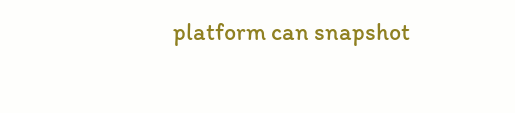platform can snapshot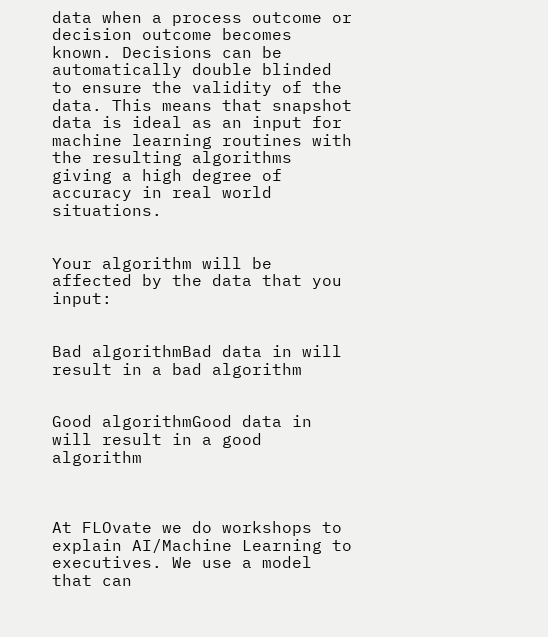data when a process outcome or decision outcome becomes known. Decisions can be automatically double blinded to ensure the validity of the data. This means that snapshot data is ideal as an input for machine learning routines with the resulting algorithms giving a high degree of accuracy in real world situations.


Your algorithm will be affected by the data that you input:


Bad algorithmBad data in will result in a bad algorithm


Good algorithmGood data in will result in a good algorithm



At FLOvate we do workshops to explain AI/Machine Learning to executives. We use a model that can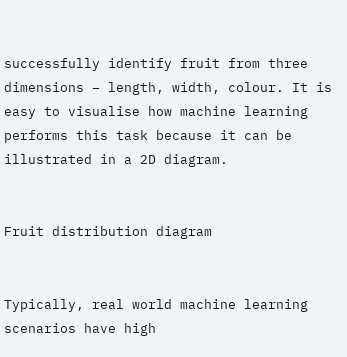successfully identify fruit from three dimensions – length, width, colour. It is easy to visualise how machine learning performs this task because it can be illustrated in a 2D diagram.


Fruit distribution diagram


Typically, real world machine learning scenarios have high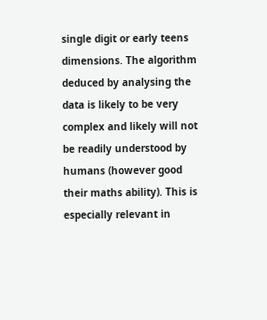single digit or early teens dimensions. The algorithm deduced by analysing the data is likely to be very complex and likely will not be readily understood by humans (however good their maths ability). This is especially relevant in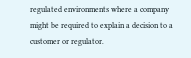regulated environments where a company might be required to explain a decision to a customer or regulator.